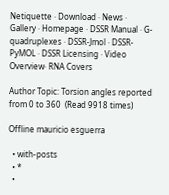Netiquette · Download · News · Gallery · Homepage · DSSR Manual · G-quadruplexes · DSSR-Jmol · DSSR-PyMOL · DSSR Licensing · Video Overview· RNA Covers

Author Topic: Torsion angles reported from 0 to 360  (Read 9918 times)

Offline mauricio esguerra

  • with-posts
  • *
  •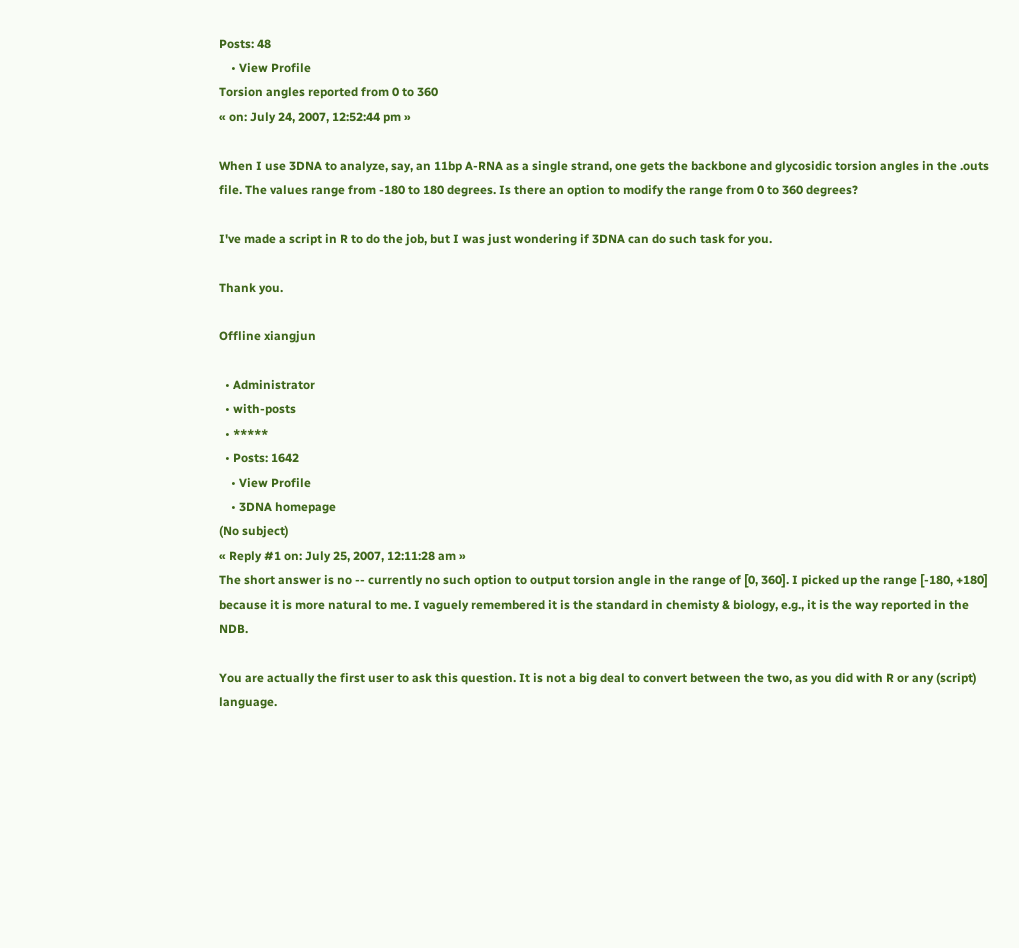Posts: 48
    • View Profile
Torsion angles reported from 0 to 360
« on: July 24, 2007, 12:52:44 pm »

When I use 3DNA to analyze, say, an 11bp A-RNA as a single strand, one gets the backbone and glycosidic torsion angles in the .outs file. The values range from -180 to 180 degrees. Is there an option to modify the range from 0 to 360 degrees?

I've made a script in R to do the job, but I was just wondering if 3DNA can do such task for you.

Thank you.

Offline xiangjun

  • Administrator
  • with-posts
  • *****
  • Posts: 1642
    • View Profile
    • 3DNA homepage
(No subject)
« Reply #1 on: July 25, 2007, 12:11:28 am »
The short answer is no -- currently no such option to output torsion angle in the range of [0, 360]. I picked up the range [-180, +180] because it is more natural to me. I vaguely remembered it is the standard in chemisty & biology, e.g., it is the way reported in the NDB.

You are actually the first user to ask this question. It is not a big deal to convert between the two, as you did with R or any (script) language.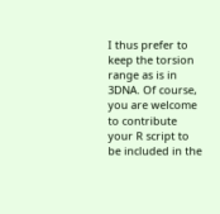I thus prefer to keep the torsion range as is in 3DNA. Of course, you are welcome to contribute your R script to be included in the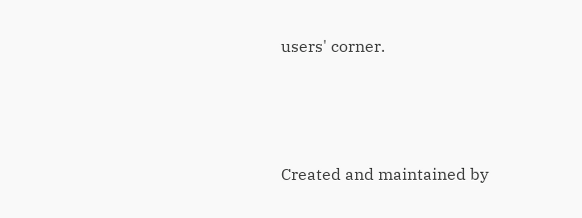users' corner.




Created and maintained by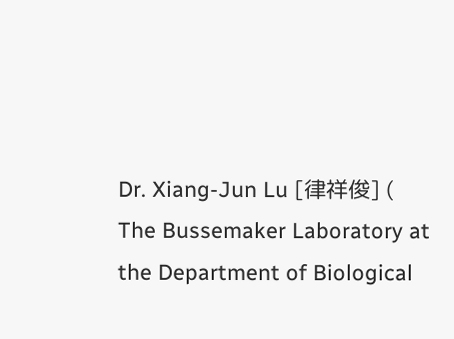Dr. Xiang-Jun Lu [律祥俊] (
The Bussemaker Laboratory at the Department of Biological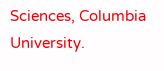Sciences, Columbia University.